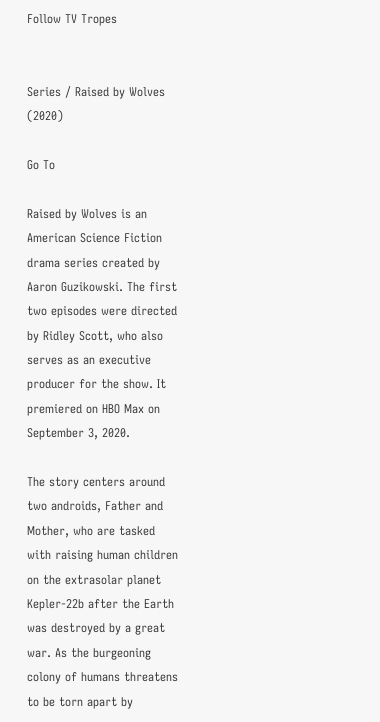Follow TV Tropes


Series / Raised by Wolves (2020)

Go To

Raised by Wolves is an American Science Fiction drama series created by Aaron Guzikowski. The first two episodes were directed by Ridley Scott, who also serves as an executive producer for the show. It premiered on HBO Max on September 3, 2020.

The story centers around two androids, Father and Mother, who are tasked with raising human children on the extrasolar planet Kepler-22b after the Earth was destroyed by a great war. As the burgeoning colony of humans threatens to be torn apart by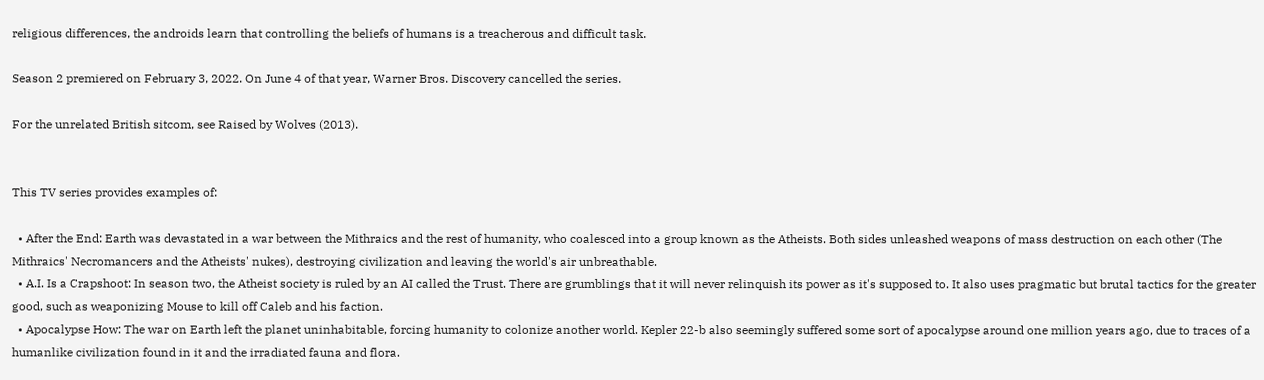religious differences, the androids learn that controlling the beliefs of humans is a treacherous and difficult task.

Season 2 premiered on February 3, 2022. On June 4 of that year, Warner Bros. Discovery cancelled the series.

For the unrelated British sitcom, see Raised by Wolves (2013).


This TV series provides examples of:

  • After the End: Earth was devastated in a war between the Mithraics and the rest of humanity, who coalesced into a group known as the Atheists. Both sides unleashed weapons of mass destruction on each other (The Mithraics' Necromancers and the Atheists' nukes), destroying civilization and leaving the world's air unbreathable.
  • A.I. Is a Crapshoot: In season two, the Atheist society is ruled by an AI called the Trust. There are grumblings that it will never relinquish its power as it's supposed to. It also uses pragmatic but brutal tactics for the greater good, such as weaponizing Mouse to kill off Caleb and his faction.
  • Apocalypse How: The war on Earth left the planet uninhabitable, forcing humanity to colonize another world. Kepler 22-b also seemingly suffered some sort of apocalypse around one million years ago, due to traces of a humanlike civilization found in it and the irradiated fauna and flora.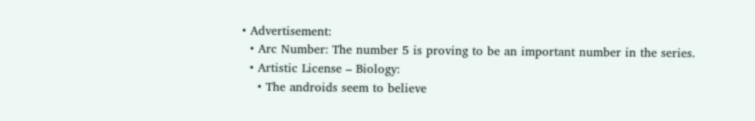• Advertisement:
  • Arc Number: The number 5 is proving to be an important number in the series.
  • Artistic License – Biology:
    • The androids seem to believe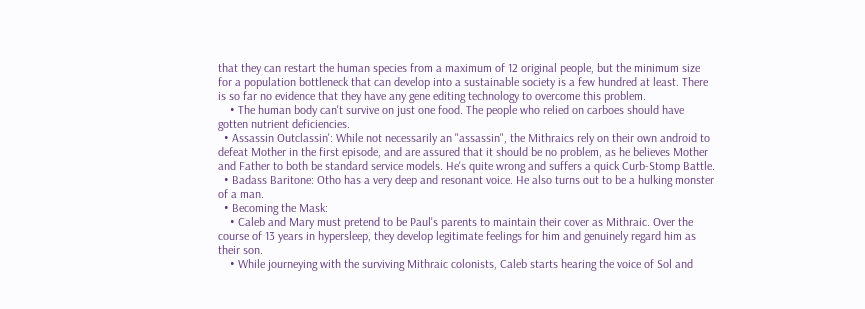that they can restart the human species from a maximum of 12 original people, but the minimum size for a population bottleneck that can develop into a sustainable society is a few hundred at least. There is so far no evidence that they have any gene editing technology to overcome this problem.
    • The human body can't survive on just one food. The people who relied on carboes should have gotten nutrient deficiencies.
  • Assassin Outclassin': While not necessarily an "assassin", the Mithraics rely on their own android to defeat Mother in the first episode, and are assured that it should be no problem, as he believes Mother and Father to both be standard service models. He's quite wrong and suffers a quick Curb-Stomp Battle.
  • Badass Baritone: Otho has a very deep and resonant voice. He also turns out to be a hulking monster of a man.
  • Becoming the Mask:
    • Caleb and Mary must pretend to be Paul's parents to maintain their cover as Mithraic. Over the course of 13 years in hypersleep, they develop legitimate feelings for him and genuinely regard him as their son.
    • While journeying with the surviving Mithraic colonists, Caleb starts hearing the voice of Sol and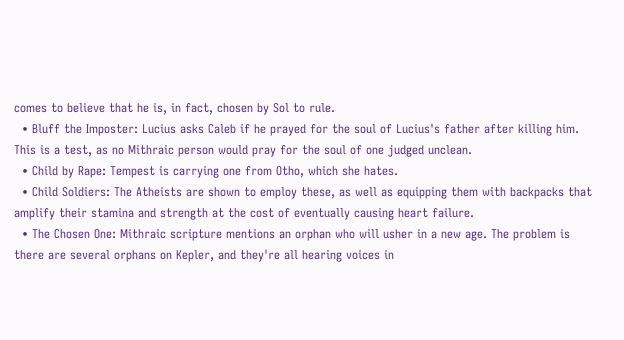comes to believe that he is, in fact, chosen by Sol to rule.
  • Bluff the Imposter: Lucius asks Caleb if he prayed for the soul of Lucius's father after killing him. This is a test, as no Mithraic person would pray for the soul of one judged unclean.
  • Child by Rape: Tempest is carrying one from Otho, which she hates.
  • Child Soldiers: The Atheists are shown to employ these, as well as equipping them with backpacks that amplify their stamina and strength at the cost of eventually causing heart failure.
  • The Chosen One: Mithraic scripture mentions an orphan who will usher in a new age. The problem is there are several orphans on Kepler, and they're all hearing voices in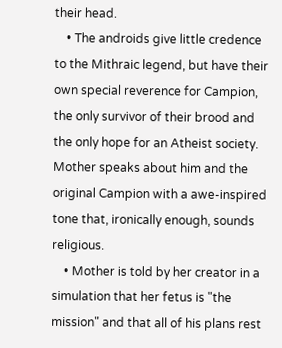their head.
    • The androids give little credence to the Mithraic legend, but have their own special reverence for Campion, the only survivor of their brood and the only hope for an Atheist society. Mother speaks about him and the original Campion with a awe-inspired tone that, ironically enough, sounds religious.
    • Mother is told by her creator in a simulation that her fetus is "the mission" and that all of his plans rest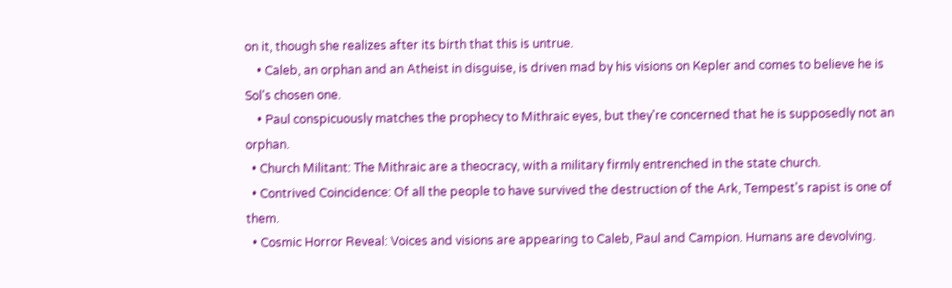on it, though she realizes after its birth that this is untrue.
    • Caleb, an orphan and an Atheist in disguise, is driven mad by his visions on Kepler and comes to believe he is Sol's chosen one.
    • Paul conspicuously matches the prophecy to Mithraic eyes, but they're concerned that he is supposedly not an orphan.
  • Church Militant: The Mithraic are a theocracy, with a military firmly entrenched in the state church.
  • Contrived Coincidence: Of all the people to have survived the destruction of the Ark, Tempest's rapist is one of them.
  • Cosmic Horror Reveal: Voices and visions are appearing to Caleb, Paul and Campion. Humans are devolving.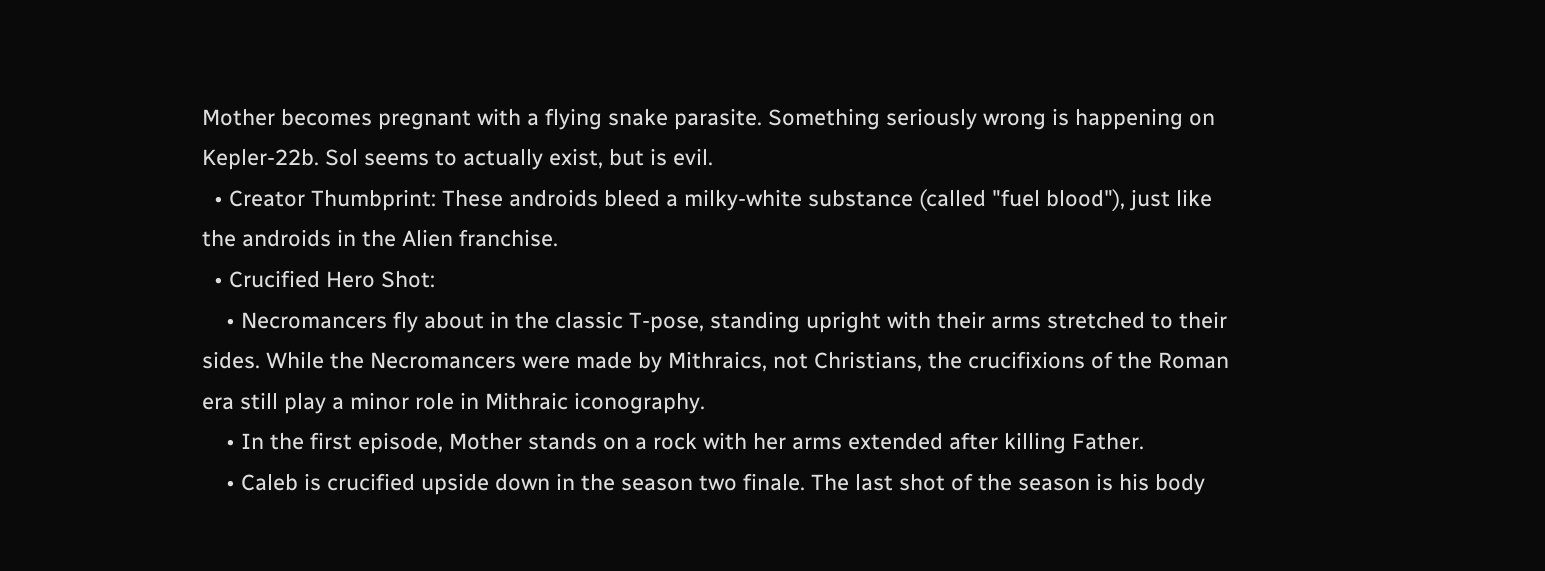Mother becomes pregnant with a flying snake parasite. Something seriously wrong is happening on Kepler-22b. Sol seems to actually exist, but is evil.
  • Creator Thumbprint: These androids bleed a milky-white substance (called "fuel blood"), just like the androids in the Alien franchise.
  • Crucified Hero Shot:
    • Necromancers fly about in the classic T-pose, standing upright with their arms stretched to their sides. While the Necromancers were made by Mithraics, not Christians, the crucifixions of the Roman era still play a minor role in Mithraic iconography.
    • In the first episode, Mother stands on a rock with her arms extended after killing Father.
    • Caleb is crucified upside down in the season two finale. The last shot of the season is his body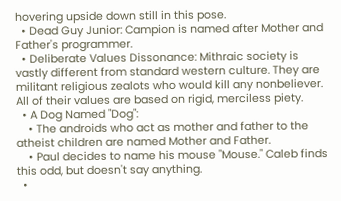hovering upside down still in this pose.
  • Dead Guy Junior: Campion is named after Mother and Father's programmer.
  • Deliberate Values Dissonance: Mithraic society is vastly different from standard western culture. They are militant religious zealots who would kill any nonbeliever. All of their values are based on rigid, merciless piety.
  • A Dog Named "Dog":
    • The androids who act as mother and father to the atheist children are named Mother and Father.
    • Paul decides to name his mouse "Mouse." Caleb finds this odd, but doesn't say anything.
  •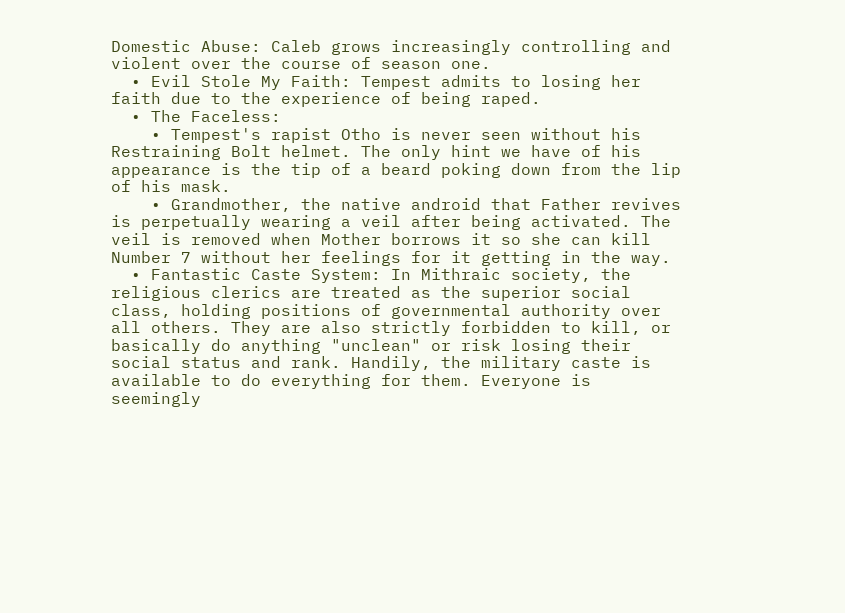Domestic Abuse: Caleb grows increasingly controlling and violent over the course of season one.
  • Evil Stole My Faith: Tempest admits to losing her faith due to the experience of being raped.
  • The Faceless:
    • Tempest's rapist Otho is never seen without his Restraining Bolt helmet. The only hint we have of his appearance is the tip of a beard poking down from the lip of his mask.
    • Grandmother, the native android that Father revives is perpetually wearing a veil after being activated. The veil is removed when Mother borrows it so she can kill Number 7 without her feelings for it getting in the way.
  • Fantastic Caste System: In Mithraic society, the religious clerics are treated as the superior social class, holding positions of governmental authority over all others. They are also strictly forbidden to kill, or basically do anything "unclean" or risk losing their social status and rank. Handily, the military caste is available to do everything for them. Everyone is seemingly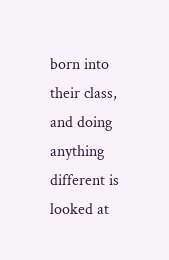born into their class, and doing anything different is looked at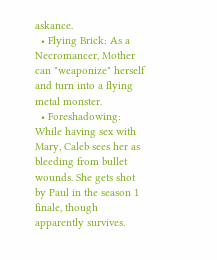askance.
  • Flying Brick: As a Necromancer, Mother can "weaponize" herself and turn into a flying metal monster.
  • Foreshadowing: While having sex with Mary, Caleb sees her as bleeding from bullet wounds. She gets shot by Paul in the season 1 finale, though apparently survives.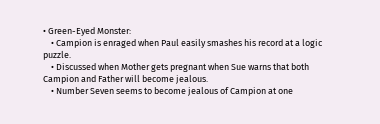• Green-Eyed Monster:
    • Campion is enraged when Paul easily smashes his record at a logic puzzle.
    • Discussed when Mother gets pregnant when Sue warns that both Campion and Father will become jealous.
    • Number Seven seems to become jealous of Campion at one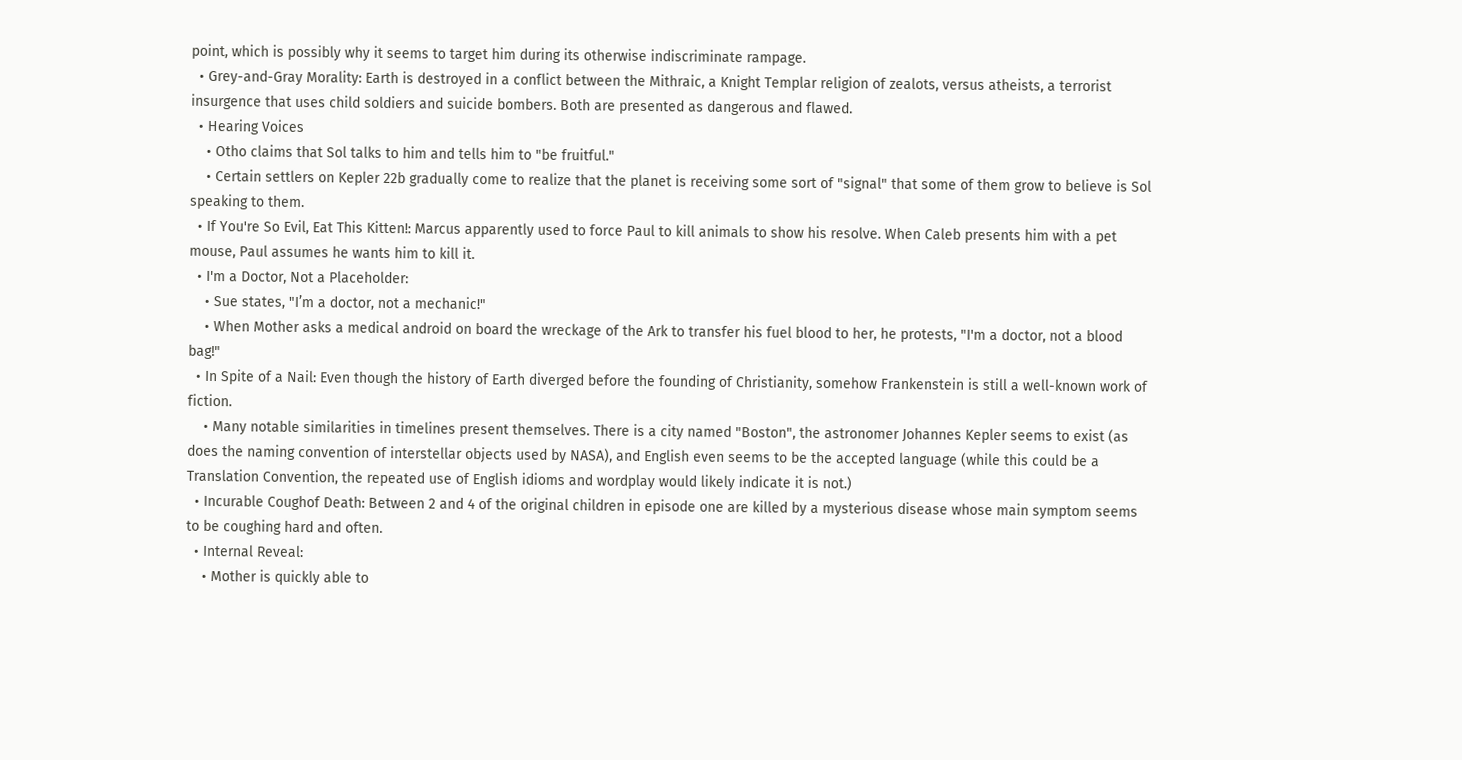point, which is possibly why it seems to target him during its otherwise indiscriminate rampage.
  • Grey-and-Gray Morality: Earth is destroyed in a conflict between the Mithraic, a Knight Templar religion of zealots, versus atheists, a terrorist insurgence that uses child soldiers and suicide bombers. Both are presented as dangerous and flawed.
  • Hearing Voices
    • Otho claims that Sol talks to him and tells him to "be fruitful."
    • Certain settlers on Kepler 22b gradually come to realize that the planet is receiving some sort of "signal" that some of them grow to believe is Sol speaking to them.
  • If You're So Evil, Eat This Kitten!: Marcus apparently used to force Paul to kill animals to show his resolve. When Caleb presents him with a pet mouse, Paul assumes he wants him to kill it.
  • I'm a Doctor, Not a Placeholder:
    • Sue states, "I’m a doctor, not a mechanic!"
    • When Mother asks a medical android on board the wreckage of the Ark to transfer his fuel blood to her, he protests, "I'm a doctor, not a blood bag!"
  • In Spite of a Nail: Even though the history of Earth diverged before the founding of Christianity, somehow Frankenstein is still a well-known work of fiction.
    • Many notable similarities in timelines present themselves. There is a city named "Boston", the astronomer Johannes Kepler seems to exist (as does the naming convention of interstellar objects used by NASA), and English even seems to be the accepted language (while this could be a Translation Convention, the repeated use of English idioms and wordplay would likely indicate it is not.)
  • Incurable Coughof Death: Between 2 and 4 of the original children in episode one are killed by a mysterious disease whose main symptom seems to be coughing hard and often.
  • Internal Reveal:
    • Mother is quickly able to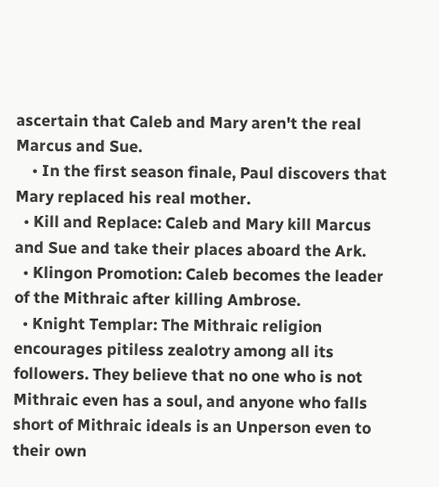ascertain that Caleb and Mary aren't the real Marcus and Sue.
    • In the first season finale, Paul discovers that Mary replaced his real mother.
  • Kill and Replace: Caleb and Mary kill Marcus and Sue and take their places aboard the Ark.
  • Klingon Promotion: Caleb becomes the leader of the Mithraic after killing Ambrose.
  • Knight Templar: The Mithraic religion encourages pitiless zealotry among all its followers. They believe that no one who is not Mithraic even has a soul, and anyone who falls short of Mithraic ideals is an Unperson even to their own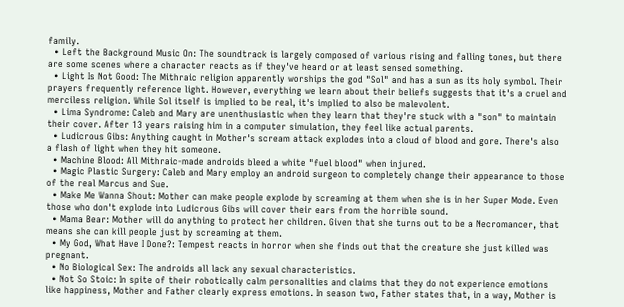family.
  • Left the Background Music On: The soundtrack is largely composed of various rising and falling tones, but there are some scenes where a character reacts as if they've heard or at least sensed something.
  • Light Is Not Good: The Mithraic religion apparently worships the god "Sol" and has a sun as its holy symbol. Their prayers frequently reference light. However, everything we learn about their beliefs suggests that it's a cruel and merciless religion. While Sol itself is implied to be real, it's implied to also be malevolent.
  • Lima Syndrome: Caleb and Mary are unenthusiastic when they learn that they're stuck with a "son" to maintain their cover. After 13 years raising him in a computer simulation, they feel like actual parents.
  • Ludicrous Gibs: Anything caught in Mother's scream attack explodes into a cloud of blood and gore. There's also a flash of light when they hit someone.
  • Machine Blood: All Mithraic-made androids bleed a white "fuel blood" when injured.
  • Magic Plastic Surgery: Caleb and Mary employ an android surgeon to completely change their appearance to those of the real Marcus and Sue.
  • Make Me Wanna Shout: Mother can make people explode by screaming at them when she is in her Super Mode. Even those who don't explode into Ludicrous Gibs will cover their ears from the horrible sound.
  • Mama Bear: Mother will do anything to protect her children. Given that she turns out to be a Necromancer, that means she can kill people just by screaming at them.
  • My God, What Have I Done?: Tempest reacts in horror when she finds out that the creature she just killed was pregnant.
  • No Biological Sex: The androids all lack any sexual characteristics.
  • Not So Stoic: In spite of their robotically calm personalities and claims that they do not experience emotions like happiness, Mother and Father clearly express emotions. In season two, Father states that, in a way, Mother is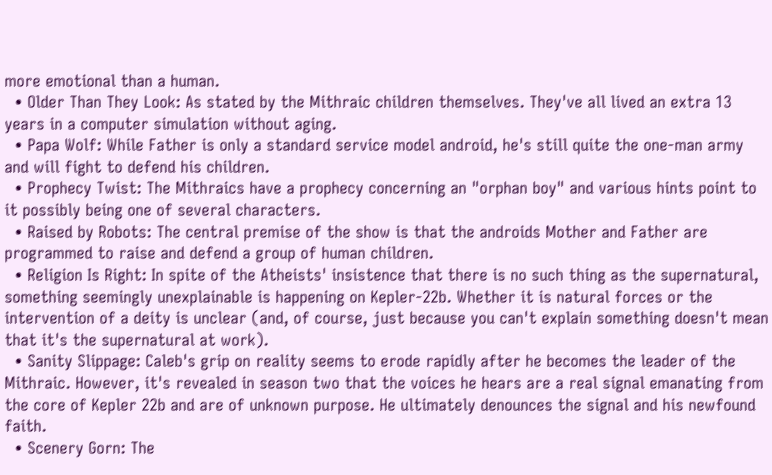more emotional than a human.
  • Older Than They Look: As stated by the Mithraic children themselves. They've all lived an extra 13 years in a computer simulation without aging.
  • Papa Wolf: While Father is only a standard service model android, he's still quite the one-man army and will fight to defend his children.
  • Prophecy Twist: The Mithraics have a prophecy concerning an "orphan boy" and various hints point to it possibly being one of several characters.
  • Raised by Robots: The central premise of the show is that the androids Mother and Father are programmed to raise and defend a group of human children.
  • Religion Is Right: In spite of the Atheists' insistence that there is no such thing as the supernatural, something seemingly unexplainable is happening on Kepler-22b. Whether it is natural forces or the intervention of a deity is unclear (and, of course, just because you can't explain something doesn't mean that it's the supernatural at work).
  • Sanity Slippage: Caleb's grip on reality seems to erode rapidly after he becomes the leader of the Mithraic. However, it's revealed in season two that the voices he hears are a real signal emanating from the core of Kepler 22b and are of unknown purpose. He ultimately denounces the signal and his newfound faith.
  • Scenery Gorn: The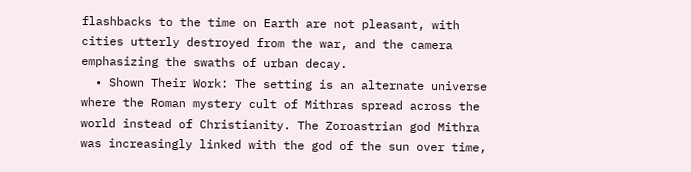flashbacks to the time on Earth are not pleasant, with cities utterly destroyed from the war, and the camera emphasizing the swaths of urban decay.
  • Shown Their Work: The setting is an alternate universe where the Roman mystery cult of Mithras spread across the world instead of Christianity. The Zoroastrian god Mithra was increasingly linked with the god of the sun over time,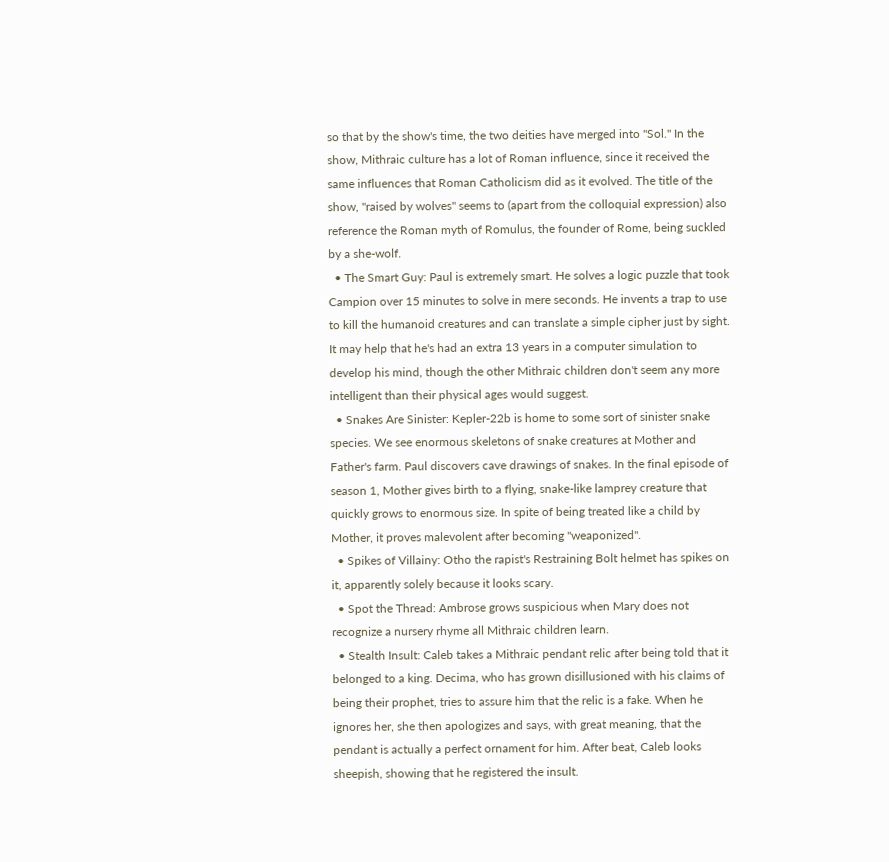so that by the show's time, the two deities have merged into "Sol." In the show, Mithraic culture has a lot of Roman influence, since it received the same influences that Roman Catholicism did as it evolved. The title of the show, "raised by wolves" seems to (apart from the colloquial expression) also reference the Roman myth of Romulus, the founder of Rome, being suckled by a she-wolf.
  • The Smart Guy: Paul is extremely smart. He solves a logic puzzle that took Campion over 15 minutes to solve in mere seconds. He invents a trap to use to kill the humanoid creatures and can translate a simple cipher just by sight. It may help that he's had an extra 13 years in a computer simulation to develop his mind, though the other Mithraic children don't seem any more intelligent than their physical ages would suggest.
  • Snakes Are Sinister: Kepler-22b is home to some sort of sinister snake species. We see enormous skeletons of snake creatures at Mother and Father's farm. Paul discovers cave drawings of snakes. In the final episode of season 1, Mother gives birth to a flying, snake-like lamprey creature that quickly grows to enormous size. In spite of being treated like a child by Mother, it proves malevolent after becoming "weaponized".
  • Spikes of Villainy: Otho the rapist's Restraining Bolt helmet has spikes on it, apparently solely because it looks scary.
  • Spot the Thread: Ambrose grows suspicious when Mary does not recognize a nursery rhyme all Mithraic children learn.
  • Stealth Insult: Caleb takes a Mithraic pendant relic after being told that it belonged to a king. Decima, who has grown disillusioned with his claims of being their prophet, tries to assure him that the relic is a fake. When he ignores her, she then apologizes and says, with great meaning, that the pendant is actually a perfect ornament for him. After beat, Caleb looks sheepish, showing that he registered the insult.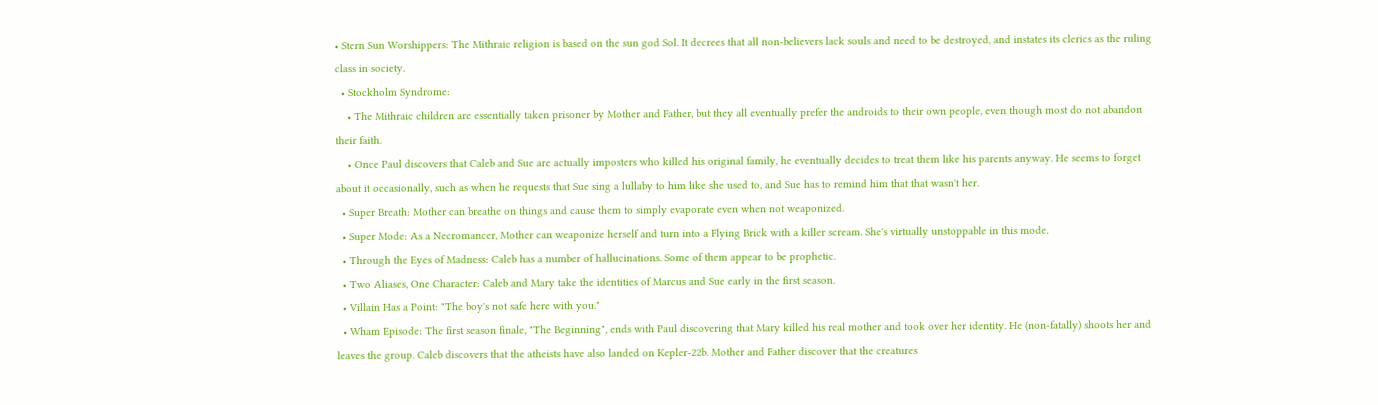• Stern Sun Worshippers: The Mithraic religion is based on the sun god Sol. It decrees that all non-believers lack souls and need to be destroyed, and instates its clerics as the ruling class in society.
  • Stockholm Syndrome:
    • The Mithraic children are essentially taken prisoner by Mother and Father, but they all eventually prefer the androids to their own people, even though most do not abandon their faith.
    • Once Paul discovers that Caleb and Sue are actually imposters who killed his original family, he eventually decides to treat them like his parents anyway. He seems to forget about it occasionally, such as when he requests that Sue sing a lullaby to him like she used to, and Sue has to remind him that that wasn't her.
  • Super Breath: Mother can breathe on things and cause them to simply evaporate even when not weaponized.
  • Super Mode: As a Necromancer, Mother can weaponize herself and turn into a Flying Brick with a killer scream. She's virtually unstoppable in this mode.
  • Through the Eyes of Madness: Caleb has a number of hallucinations. Some of them appear to be prophetic.
  • Two Aliases, One Character: Caleb and Mary take the identities of Marcus and Sue early in the first season.
  • Villain Has a Point: "The boy's not safe here with you."
  • Wham Episode: The first season finale, "The Beginning", ends with Paul discovering that Mary killed his real mother and took over her identity. He (non-fatally) shoots her and leaves the group. Caleb discovers that the atheists have also landed on Kepler-22b. Mother and Father discover that the creatures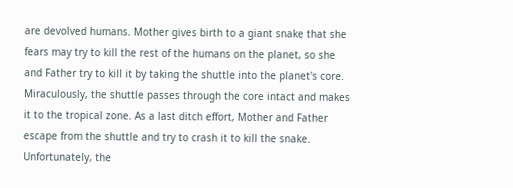are devolved humans. Mother gives birth to a giant snake that she fears may try to kill the rest of the humans on the planet, so she and Father try to kill it by taking the shuttle into the planet's core. Miraculously, the shuttle passes through the core intact and makes it to the tropical zone. As a last ditch effort, Mother and Father escape from the shuttle and try to crash it to kill the snake. Unfortunately, the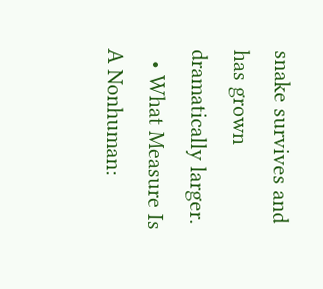snake survives and has grown dramatically larger.
  • What Measure Is A Nonhuman: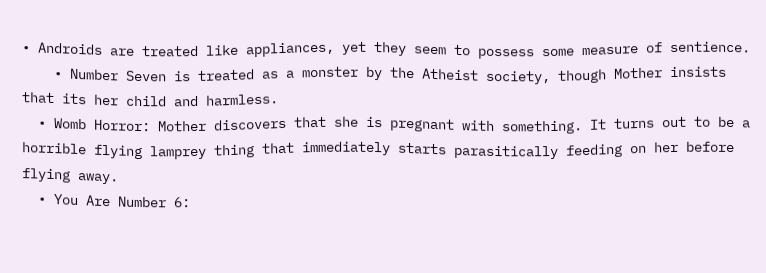• Androids are treated like appliances, yet they seem to possess some measure of sentience.
    • Number Seven is treated as a monster by the Atheist society, though Mother insists that its her child and harmless.
  • Womb Horror: Mother discovers that she is pregnant with something. It turns out to be a horrible flying lamprey thing that immediately starts parasitically feeding on her before flying away.
  • You Are Number 6: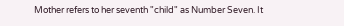Mother refers to her seventh "child" as Number Seven. It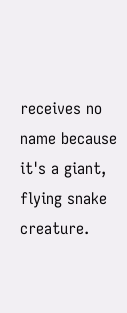receives no name because it's a giant, flying snake creature.